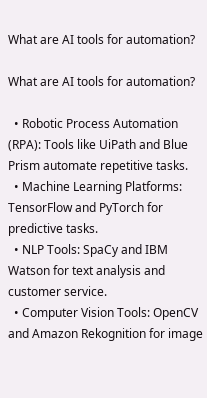What are AI tools for automation?

What are AI tools for automation?

  • Robotic Process Automation (RPA): Tools like UiPath and Blue Prism automate repetitive tasks.
  • Machine Learning Platforms: TensorFlow and PyTorch for predictive tasks.
  • NLP Tools: SpaCy and IBM Watson for text analysis and customer service.
  • Computer Vision Tools: OpenCV and Amazon Rekognition for image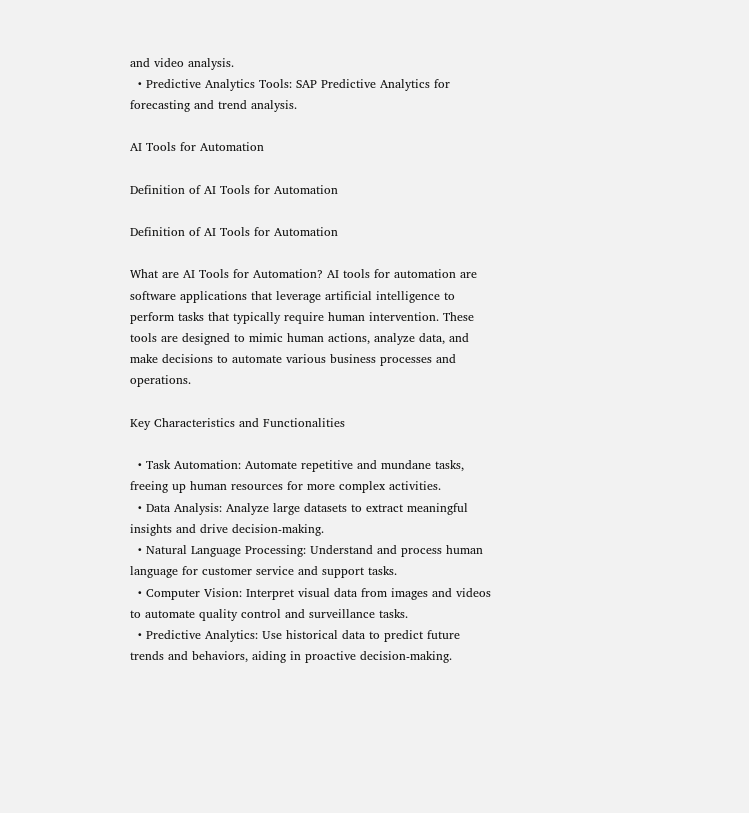and video analysis.
  • Predictive Analytics Tools: SAP Predictive Analytics for forecasting and trend analysis.

AI Tools for Automation

Definition of AI Tools for Automation

Definition of AI Tools for Automation

What are AI Tools for Automation? AI tools for automation are software applications that leverage artificial intelligence to perform tasks that typically require human intervention. These tools are designed to mimic human actions, analyze data, and make decisions to automate various business processes and operations.

Key Characteristics and Functionalities

  • Task Automation: Automate repetitive and mundane tasks, freeing up human resources for more complex activities.
  • Data Analysis: Analyze large datasets to extract meaningful insights and drive decision-making.
  • Natural Language Processing: Understand and process human language for customer service and support tasks.
  • Computer Vision: Interpret visual data from images and videos to automate quality control and surveillance tasks.
  • Predictive Analytics: Use historical data to predict future trends and behaviors, aiding in proactive decision-making.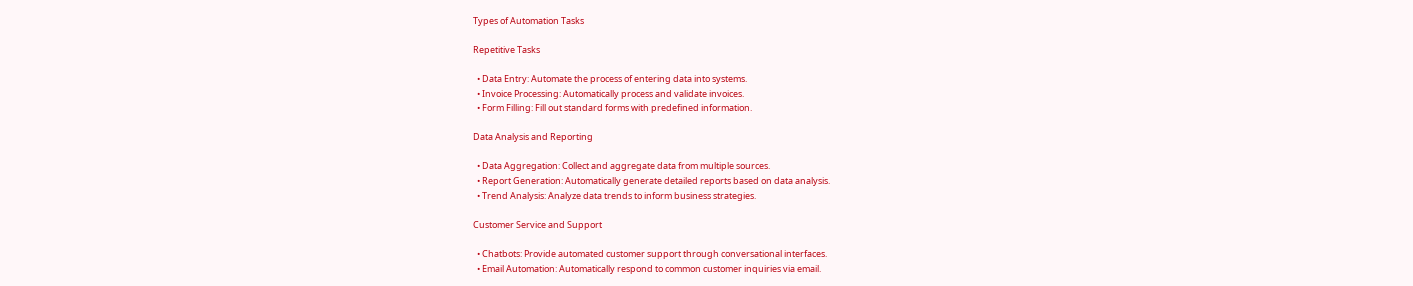Types of Automation Tasks

Repetitive Tasks

  • Data Entry: Automate the process of entering data into systems.
  • Invoice Processing: Automatically process and validate invoices.
  • Form Filling: Fill out standard forms with predefined information.

Data Analysis and Reporting

  • Data Aggregation: Collect and aggregate data from multiple sources.
  • Report Generation: Automatically generate detailed reports based on data analysis.
  • Trend Analysis: Analyze data trends to inform business strategies.

Customer Service and Support

  • Chatbots: Provide automated customer support through conversational interfaces.
  • Email Automation: Automatically respond to common customer inquiries via email.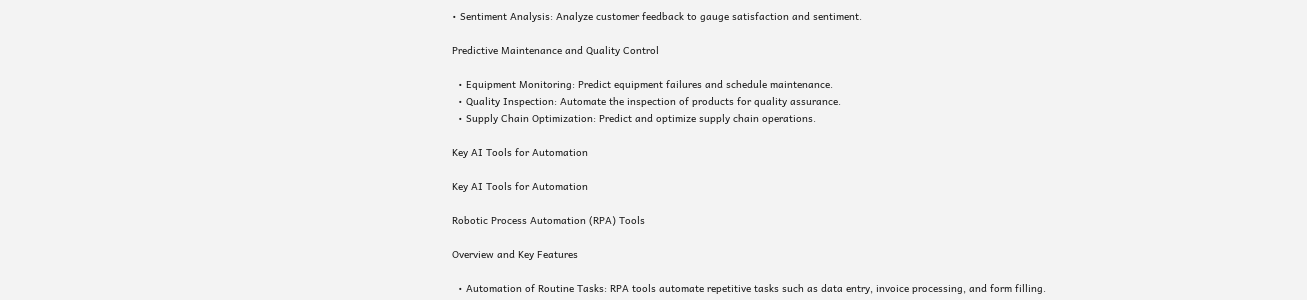• Sentiment Analysis: Analyze customer feedback to gauge satisfaction and sentiment.

Predictive Maintenance and Quality Control

  • Equipment Monitoring: Predict equipment failures and schedule maintenance.
  • Quality Inspection: Automate the inspection of products for quality assurance.
  • Supply Chain Optimization: Predict and optimize supply chain operations.

Key AI Tools for Automation

Key AI Tools for Automation

Robotic Process Automation (RPA) Tools

Overview and Key Features

  • Automation of Routine Tasks: RPA tools automate repetitive tasks such as data entry, invoice processing, and form filling.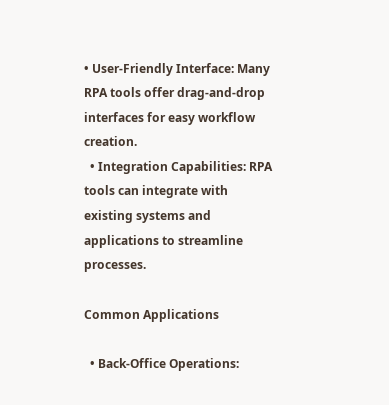• User-Friendly Interface: Many RPA tools offer drag-and-drop interfaces for easy workflow creation.
  • Integration Capabilities: RPA tools can integrate with existing systems and applications to streamline processes.

Common Applications

  • Back-Office Operations: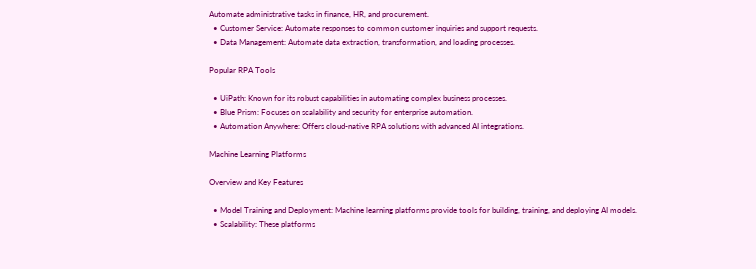Automate administrative tasks in finance, HR, and procurement.
  • Customer Service: Automate responses to common customer inquiries and support requests.
  • Data Management: Automate data extraction, transformation, and loading processes.

Popular RPA Tools

  • UiPath: Known for its robust capabilities in automating complex business processes.
  • Blue Prism: Focuses on scalability and security for enterprise automation.
  • Automation Anywhere: Offers cloud-native RPA solutions with advanced AI integrations.

Machine Learning Platforms

Overview and Key Features

  • Model Training and Deployment: Machine learning platforms provide tools for building, training, and deploying AI models.
  • Scalability: These platforms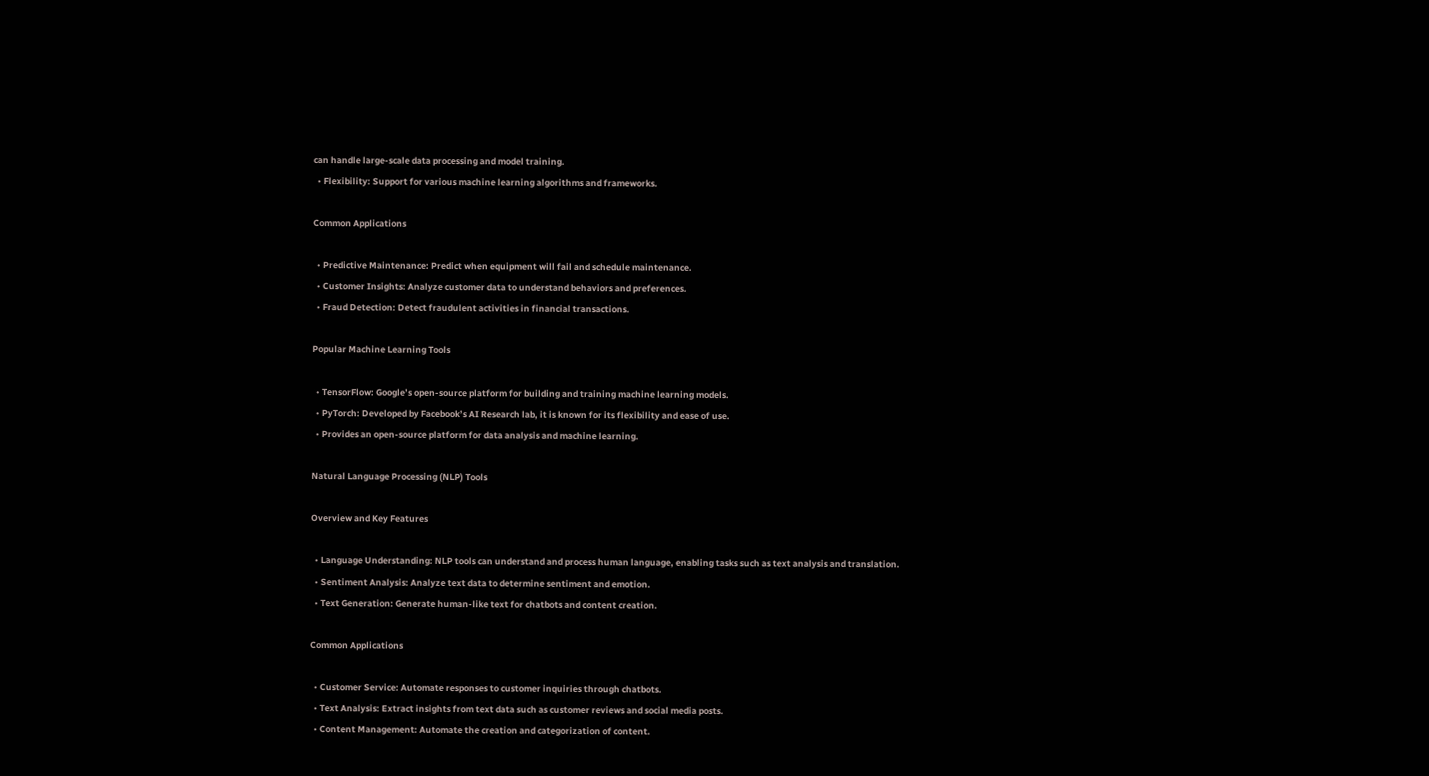can handle large-scale data processing and model training.
  • Flexibility: Support for various machine learning algorithms and frameworks.

Common Applications

  • Predictive Maintenance: Predict when equipment will fail and schedule maintenance.
  • Customer Insights: Analyze customer data to understand behaviors and preferences.
  • Fraud Detection: Detect fraudulent activities in financial transactions.

Popular Machine Learning Tools

  • TensorFlow: Google’s open-source platform for building and training machine learning models.
  • PyTorch: Developed by Facebook’s AI Research lab, it is known for its flexibility and ease of use.
  • Provides an open-source platform for data analysis and machine learning.

Natural Language Processing (NLP) Tools

Overview and Key Features

  • Language Understanding: NLP tools can understand and process human language, enabling tasks such as text analysis and translation.
  • Sentiment Analysis: Analyze text data to determine sentiment and emotion.
  • Text Generation: Generate human-like text for chatbots and content creation.

Common Applications

  • Customer Service: Automate responses to customer inquiries through chatbots.
  • Text Analysis: Extract insights from text data such as customer reviews and social media posts.
  • Content Management: Automate the creation and categorization of content.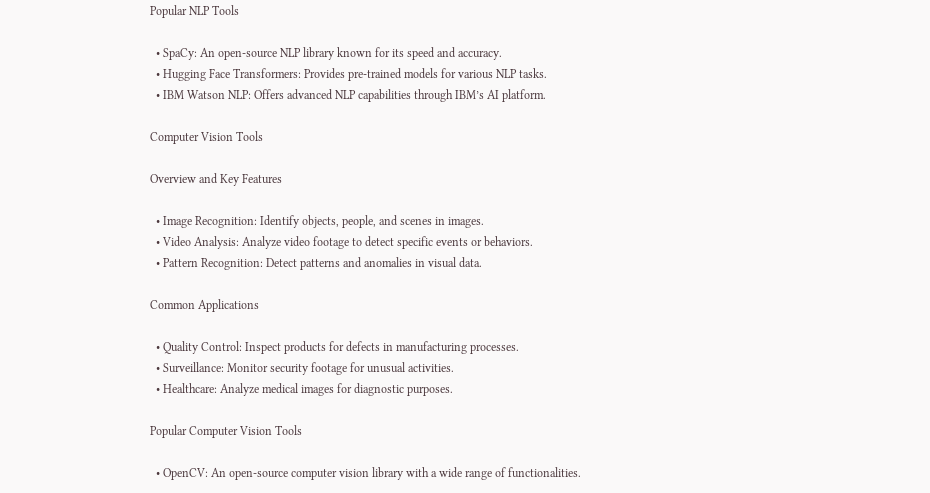Popular NLP Tools

  • SpaCy: An open-source NLP library known for its speed and accuracy.
  • Hugging Face Transformers: Provides pre-trained models for various NLP tasks.
  • IBM Watson NLP: Offers advanced NLP capabilities through IBM’s AI platform.

Computer Vision Tools

Overview and Key Features

  • Image Recognition: Identify objects, people, and scenes in images.
  • Video Analysis: Analyze video footage to detect specific events or behaviors.
  • Pattern Recognition: Detect patterns and anomalies in visual data.

Common Applications

  • Quality Control: Inspect products for defects in manufacturing processes.
  • Surveillance: Monitor security footage for unusual activities.
  • Healthcare: Analyze medical images for diagnostic purposes.

Popular Computer Vision Tools

  • OpenCV: An open-source computer vision library with a wide range of functionalities.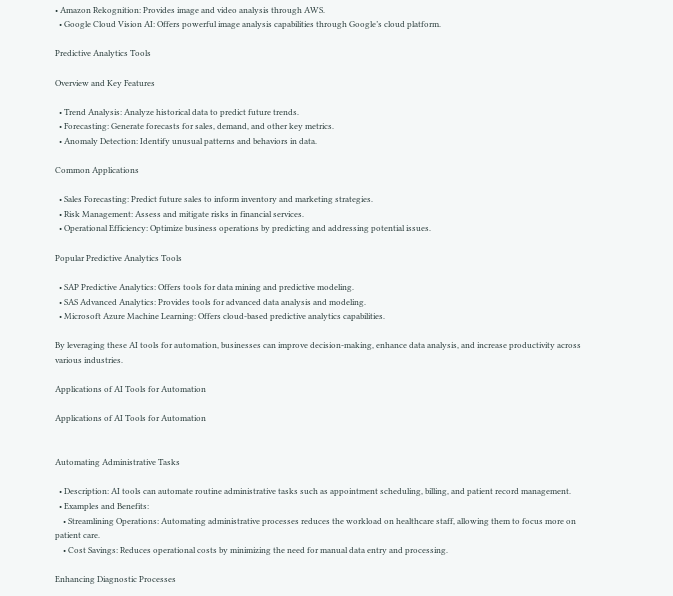• Amazon Rekognition: Provides image and video analysis through AWS.
  • Google Cloud Vision AI: Offers powerful image analysis capabilities through Google’s cloud platform.

Predictive Analytics Tools

Overview and Key Features

  • Trend Analysis: Analyze historical data to predict future trends.
  • Forecasting: Generate forecasts for sales, demand, and other key metrics.
  • Anomaly Detection: Identify unusual patterns and behaviors in data.

Common Applications

  • Sales Forecasting: Predict future sales to inform inventory and marketing strategies.
  • Risk Management: Assess and mitigate risks in financial services.
  • Operational Efficiency: Optimize business operations by predicting and addressing potential issues.

Popular Predictive Analytics Tools

  • SAP Predictive Analytics: Offers tools for data mining and predictive modeling.
  • SAS Advanced Analytics: Provides tools for advanced data analysis and modeling.
  • Microsoft Azure Machine Learning: Offers cloud-based predictive analytics capabilities.

By leveraging these AI tools for automation, businesses can improve decision-making, enhance data analysis, and increase productivity across various industries.

Applications of AI Tools for Automation

Applications of AI Tools for Automation


Automating Administrative Tasks

  • Description: AI tools can automate routine administrative tasks such as appointment scheduling, billing, and patient record management.
  • Examples and Benefits:
    • Streamlining Operations: Automating administrative processes reduces the workload on healthcare staff, allowing them to focus more on patient care.
    • Cost Savings: Reduces operational costs by minimizing the need for manual data entry and processing.

Enhancing Diagnostic Processes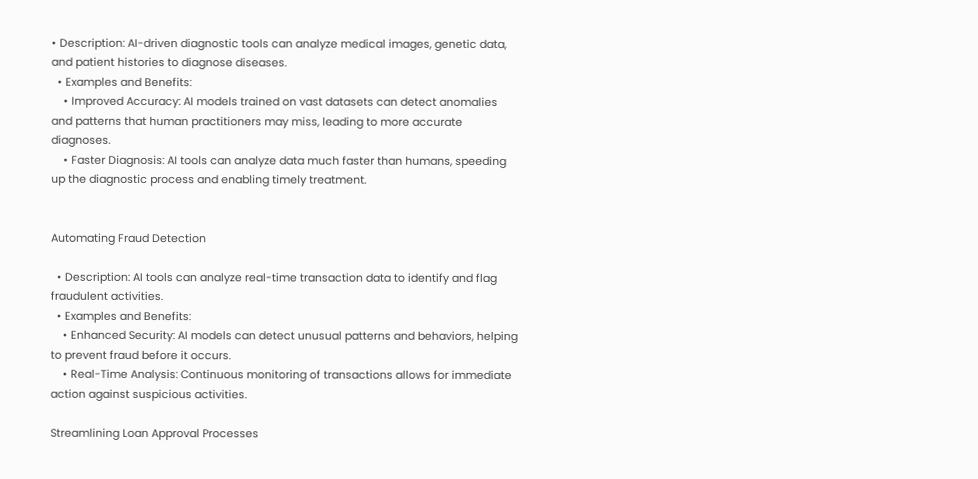• Description: AI-driven diagnostic tools can analyze medical images, genetic data, and patient histories to diagnose diseases.
  • Examples and Benefits:
    • Improved Accuracy: AI models trained on vast datasets can detect anomalies and patterns that human practitioners may miss, leading to more accurate diagnoses.
    • Faster Diagnosis: AI tools can analyze data much faster than humans, speeding up the diagnostic process and enabling timely treatment.


Automating Fraud Detection

  • Description: AI tools can analyze real-time transaction data to identify and flag fraudulent activities.
  • Examples and Benefits:
    • Enhanced Security: AI models can detect unusual patterns and behaviors, helping to prevent fraud before it occurs.
    • Real-Time Analysis: Continuous monitoring of transactions allows for immediate action against suspicious activities.

Streamlining Loan Approval Processes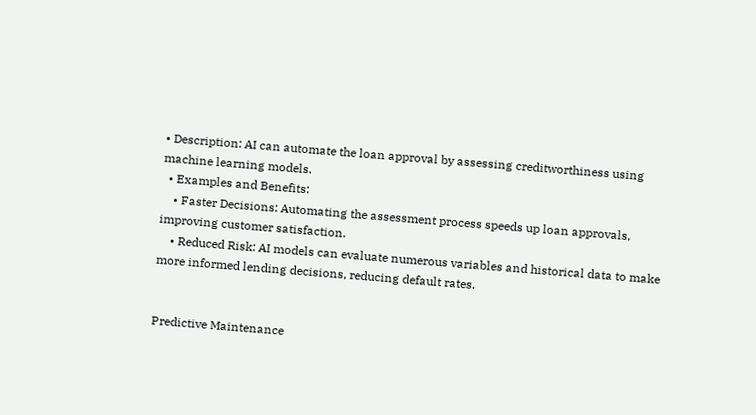• Description: AI can automate the loan approval by assessing creditworthiness using machine learning models.
  • Examples and Benefits:
    • Faster Decisions: Automating the assessment process speeds up loan approvals, improving customer satisfaction.
    • Reduced Risk: AI models can evaluate numerous variables and historical data to make more informed lending decisions, reducing default rates.


Predictive Maintenance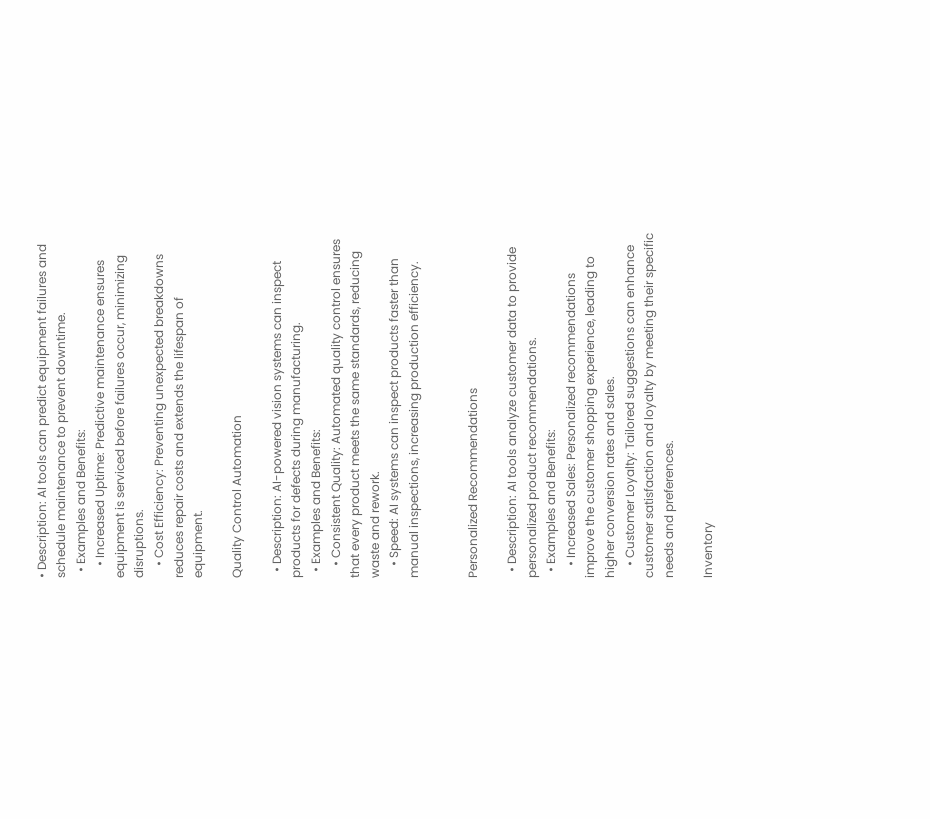• Description: AI tools can predict equipment failures and schedule maintenance to prevent downtime.
  • Examples and Benefits:
    • Increased Uptime: Predictive maintenance ensures equipment is serviced before failures occur, minimizing disruptions.
    • Cost Efficiency: Preventing unexpected breakdowns reduces repair costs and extends the lifespan of equipment.

Quality Control Automation

  • Description: AI-powered vision systems can inspect products for defects during manufacturing.
  • Examples and Benefits:
    • Consistent Quality: Automated quality control ensures that every product meets the same standards, reducing waste and rework.
    • Speed: AI systems can inspect products faster than manual inspections, increasing production efficiency.


Personalized Recommendations

  • Description: AI tools analyze customer data to provide personalized product recommendations.
  • Examples and Benefits:
    • Increased Sales: Personalized recommendations improve the customer shopping experience, leading to higher conversion rates and sales.
    • Customer Loyalty: Tailored suggestions can enhance customer satisfaction and loyalty by meeting their specific needs and preferences.

Inventory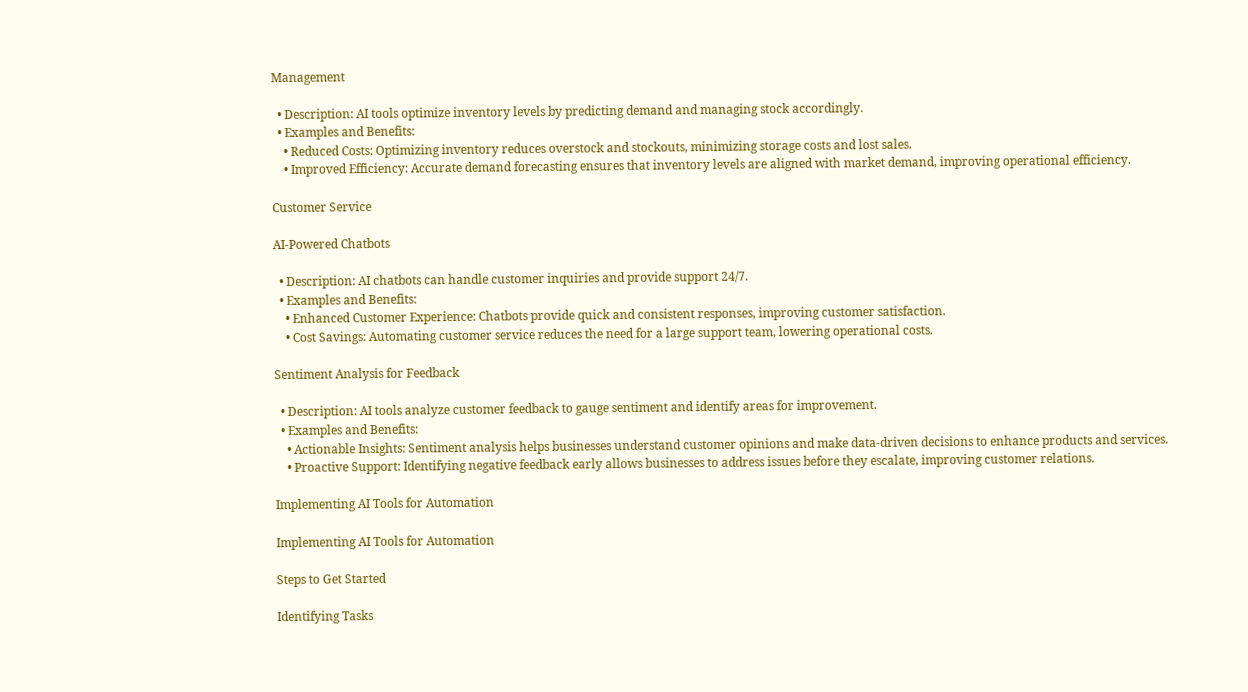Management

  • Description: AI tools optimize inventory levels by predicting demand and managing stock accordingly.
  • Examples and Benefits:
    • Reduced Costs: Optimizing inventory reduces overstock and stockouts, minimizing storage costs and lost sales.
    • Improved Efficiency: Accurate demand forecasting ensures that inventory levels are aligned with market demand, improving operational efficiency.

Customer Service

AI-Powered Chatbots

  • Description: AI chatbots can handle customer inquiries and provide support 24/7.
  • Examples and Benefits:
    • Enhanced Customer Experience: Chatbots provide quick and consistent responses, improving customer satisfaction.
    • Cost Savings: Automating customer service reduces the need for a large support team, lowering operational costs.

Sentiment Analysis for Feedback

  • Description: AI tools analyze customer feedback to gauge sentiment and identify areas for improvement.
  • Examples and Benefits:
    • Actionable Insights: Sentiment analysis helps businesses understand customer opinions and make data-driven decisions to enhance products and services.
    • Proactive Support: Identifying negative feedback early allows businesses to address issues before they escalate, improving customer relations.

Implementing AI Tools for Automation

Implementing AI Tools for Automation

Steps to Get Started

Identifying Tasks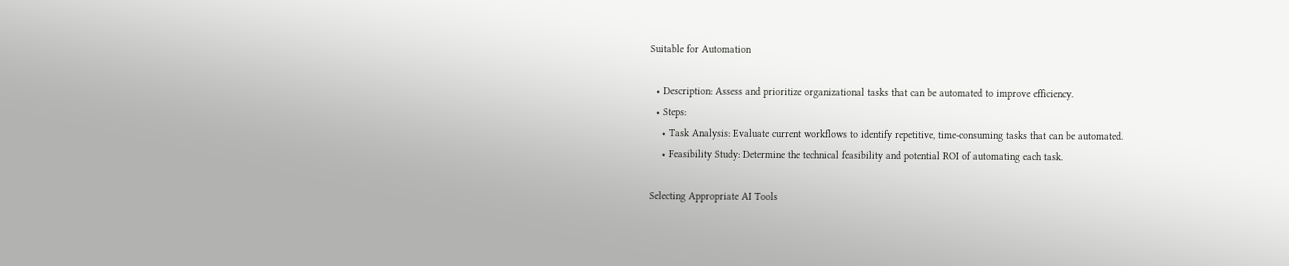Suitable for Automation

  • Description: Assess and prioritize organizational tasks that can be automated to improve efficiency.
  • Steps:
    • Task Analysis: Evaluate current workflows to identify repetitive, time-consuming tasks that can be automated.
    • Feasibility Study: Determine the technical feasibility and potential ROI of automating each task.

Selecting Appropriate AI Tools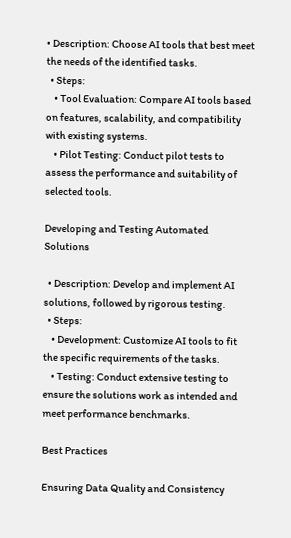• Description: Choose AI tools that best meet the needs of the identified tasks.
  • Steps:
    • Tool Evaluation: Compare AI tools based on features, scalability, and compatibility with existing systems.
    • Pilot Testing: Conduct pilot tests to assess the performance and suitability of selected tools.

Developing and Testing Automated Solutions

  • Description: Develop and implement AI solutions, followed by rigorous testing.
  • Steps:
    • Development: Customize AI tools to fit the specific requirements of the tasks.
    • Testing: Conduct extensive testing to ensure the solutions work as intended and meet performance benchmarks.

Best Practices

Ensuring Data Quality and Consistency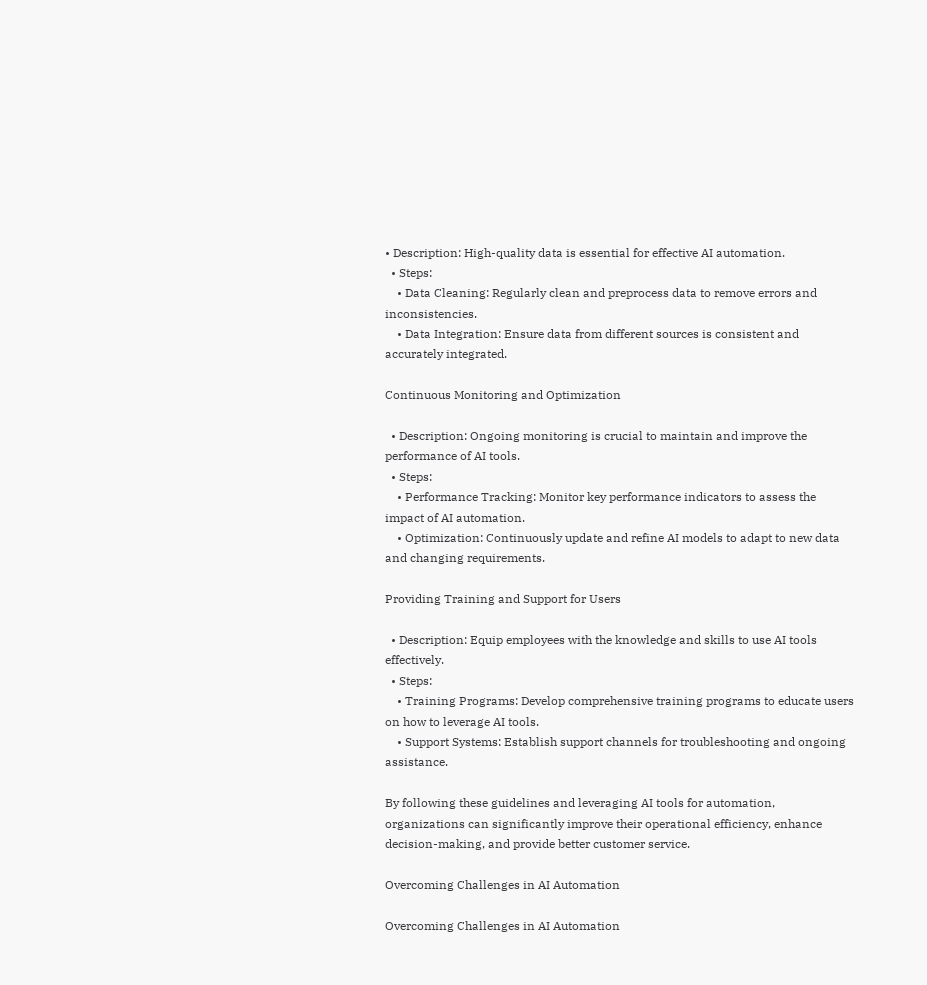• Description: High-quality data is essential for effective AI automation.
  • Steps:
    • Data Cleaning: Regularly clean and preprocess data to remove errors and inconsistencies.
    • Data Integration: Ensure data from different sources is consistent and accurately integrated.

Continuous Monitoring and Optimization

  • Description: Ongoing monitoring is crucial to maintain and improve the performance of AI tools.
  • Steps:
    • Performance Tracking: Monitor key performance indicators to assess the impact of AI automation.
    • Optimization: Continuously update and refine AI models to adapt to new data and changing requirements.

Providing Training and Support for Users

  • Description: Equip employees with the knowledge and skills to use AI tools effectively.
  • Steps:
    • Training Programs: Develop comprehensive training programs to educate users on how to leverage AI tools.
    • Support Systems: Establish support channels for troubleshooting and ongoing assistance.

By following these guidelines and leveraging AI tools for automation, organizations can significantly improve their operational efficiency, enhance decision-making, and provide better customer service.

Overcoming Challenges in AI Automation

Overcoming Challenges in AI Automation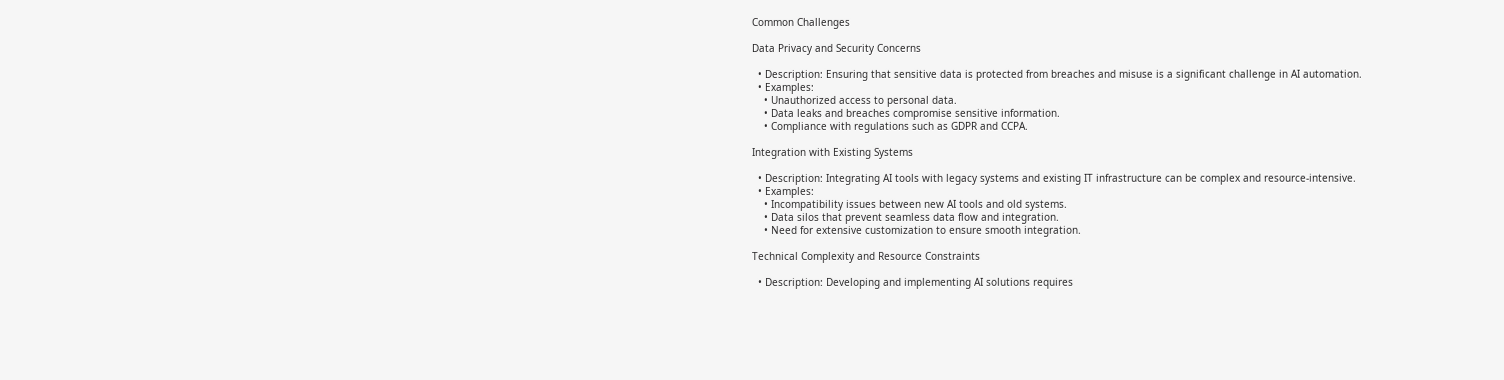Common Challenges

Data Privacy and Security Concerns

  • Description: Ensuring that sensitive data is protected from breaches and misuse is a significant challenge in AI automation.
  • Examples:
    • Unauthorized access to personal data.
    • Data leaks and breaches compromise sensitive information.
    • Compliance with regulations such as GDPR and CCPA.

Integration with Existing Systems

  • Description: Integrating AI tools with legacy systems and existing IT infrastructure can be complex and resource-intensive.
  • Examples:
    • Incompatibility issues between new AI tools and old systems.
    • Data silos that prevent seamless data flow and integration.
    • Need for extensive customization to ensure smooth integration.

Technical Complexity and Resource Constraints

  • Description: Developing and implementing AI solutions requires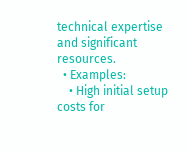technical expertise and significant resources.
  • Examples:
    • High initial setup costs for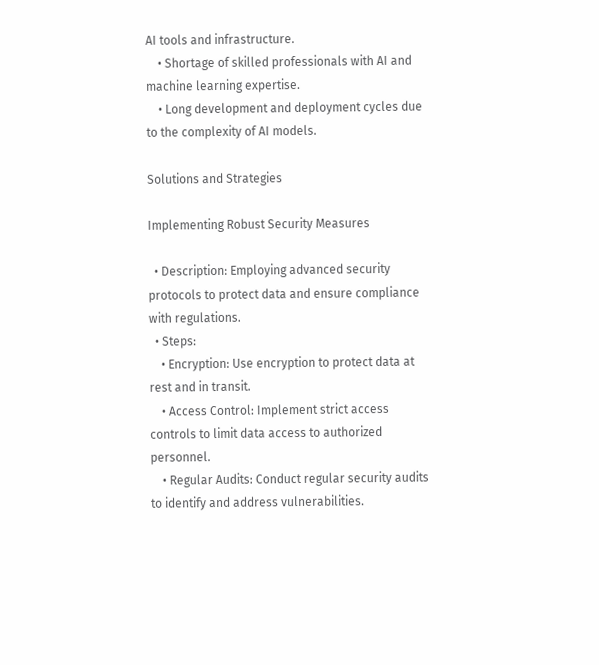AI tools and infrastructure.
    • Shortage of skilled professionals with AI and machine learning expertise.
    • Long development and deployment cycles due to the complexity of AI models.

Solutions and Strategies

Implementing Robust Security Measures

  • Description: Employing advanced security protocols to protect data and ensure compliance with regulations.
  • Steps:
    • Encryption: Use encryption to protect data at rest and in transit.
    • Access Control: Implement strict access controls to limit data access to authorized personnel.
    • Regular Audits: Conduct regular security audits to identify and address vulnerabilities.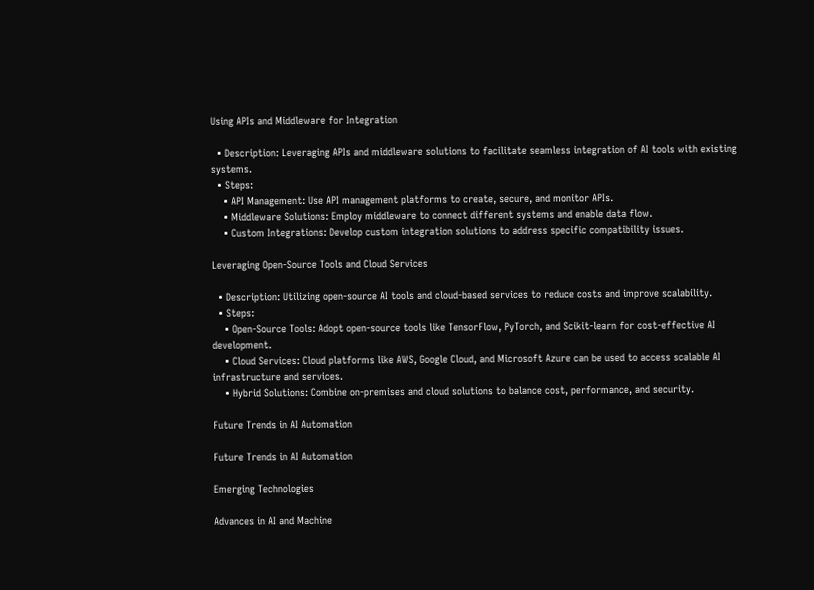Using APIs and Middleware for Integration

  • Description: Leveraging APIs and middleware solutions to facilitate seamless integration of AI tools with existing systems.
  • Steps:
    • API Management: Use API management platforms to create, secure, and monitor APIs.
    • Middleware Solutions: Employ middleware to connect different systems and enable data flow.
    • Custom Integrations: Develop custom integration solutions to address specific compatibility issues.

Leveraging Open-Source Tools and Cloud Services

  • Description: Utilizing open-source AI tools and cloud-based services to reduce costs and improve scalability.
  • Steps:
    • Open-Source Tools: Adopt open-source tools like TensorFlow, PyTorch, and Scikit-learn for cost-effective AI development.
    • Cloud Services: Cloud platforms like AWS, Google Cloud, and Microsoft Azure can be used to access scalable AI infrastructure and services.
    • Hybrid Solutions: Combine on-premises and cloud solutions to balance cost, performance, and security.

Future Trends in AI Automation

Future Trends in AI Automation

Emerging Technologies

Advances in AI and Machine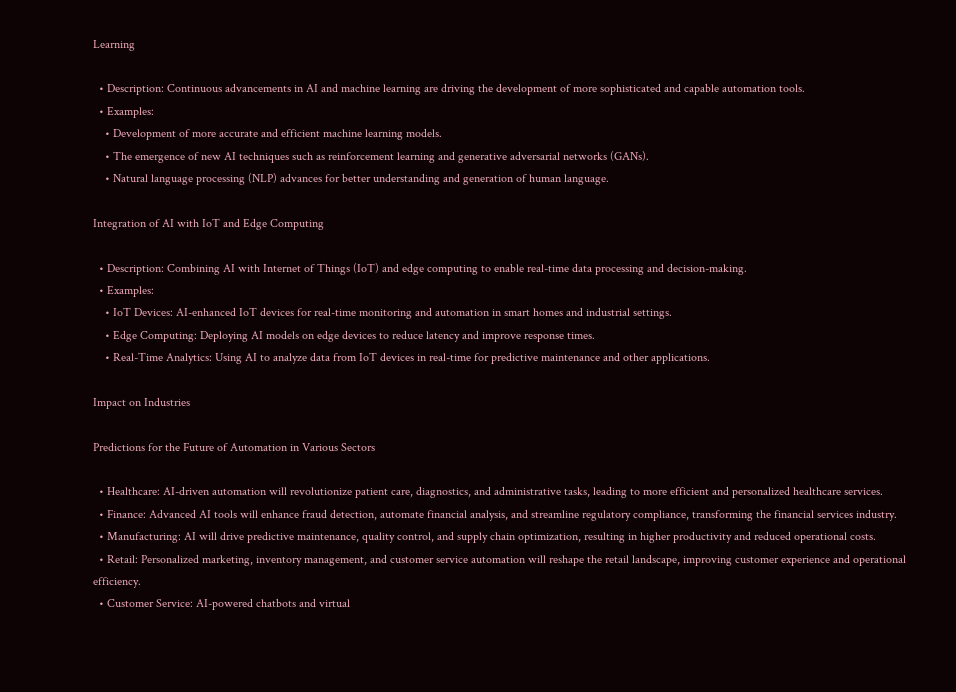Learning

  • Description: Continuous advancements in AI and machine learning are driving the development of more sophisticated and capable automation tools.
  • Examples:
    • Development of more accurate and efficient machine learning models.
    • The emergence of new AI techniques such as reinforcement learning and generative adversarial networks (GANs).
    • Natural language processing (NLP) advances for better understanding and generation of human language.

Integration of AI with IoT and Edge Computing

  • Description: Combining AI with Internet of Things (IoT) and edge computing to enable real-time data processing and decision-making.
  • Examples:
    • IoT Devices: AI-enhanced IoT devices for real-time monitoring and automation in smart homes and industrial settings.
    • Edge Computing: Deploying AI models on edge devices to reduce latency and improve response times.
    • Real-Time Analytics: Using AI to analyze data from IoT devices in real-time for predictive maintenance and other applications.

Impact on Industries

Predictions for the Future of Automation in Various Sectors

  • Healthcare: AI-driven automation will revolutionize patient care, diagnostics, and administrative tasks, leading to more efficient and personalized healthcare services.
  • Finance: Advanced AI tools will enhance fraud detection, automate financial analysis, and streamline regulatory compliance, transforming the financial services industry.
  • Manufacturing: AI will drive predictive maintenance, quality control, and supply chain optimization, resulting in higher productivity and reduced operational costs.
  • Retail: Personalized marketing, inventory management, and customer service automation will reshape the retail landscape, improving customer experience and operational efficiency.
  • Customer Service: AI-powered chatbots and virtual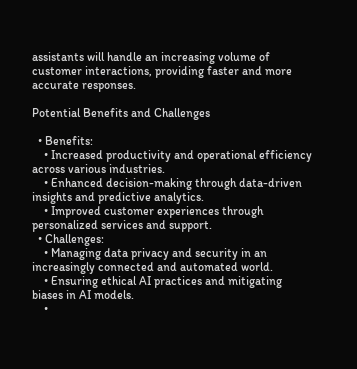assistants will handle an increasing volume of customer interactions, providing faster and more accurate responses.

Potential Benefits and Challenges

  • Benefits:
    • Increased productivity and operational efficiency across various industries.
    • Enhanced decision-making through data-driven insights and predictive analytics.
    • Improved customer experiences through personalized services and support.
  • Challenges:
    • Managing data privacy and security in an increasingly connected and automated world.
    • Ensuring ethical AI practices and mitigating biases in AI models.
    •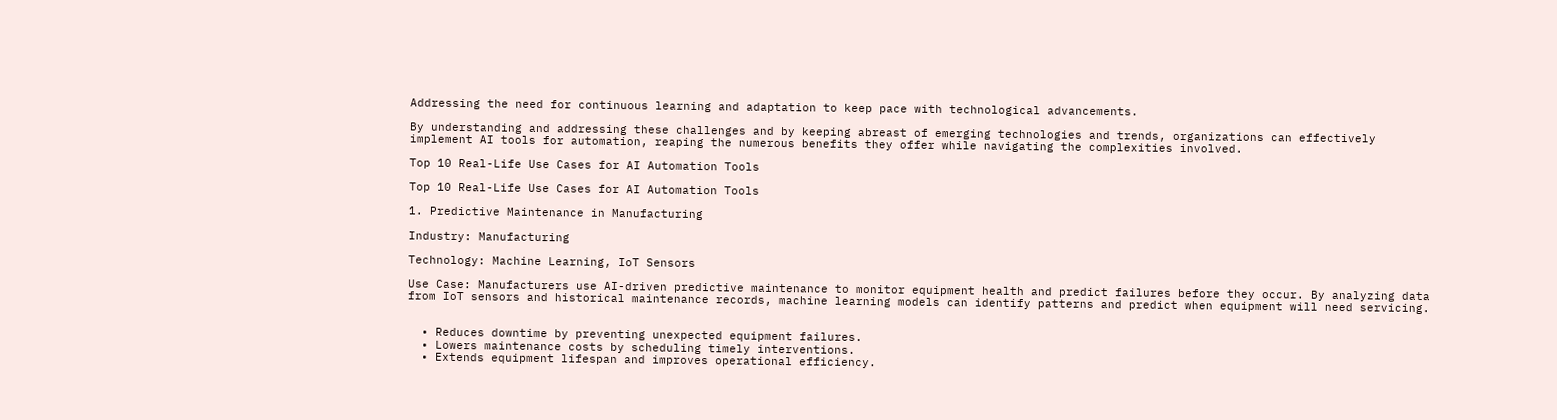Addressing the need for continuous learning and adaptation to keep pace with technological advancements.

By understanding and addressing these challenges and by keeping abreast of emerging technologies and trends, organizations can effectively implement AI tools for automation, reaping the numerous benefits they offer while navigating the complexities involved.

Top 10 Real-Life Use Cases for AI Automation Tools

Top 10 Real-Life Use Cases for AI Automation Tools

1. Predictive Maintenance in Manufacturing

Industry: Manufacturing

Technology: Machine Learning, IoT Sensors

Use Case: Manufacturers use AI-driven predictive maintenance to monitor equipment health and predict failures before they occur. By analyzing data from IoT sensors and historical maintenance records, machine learning models can identify patterns and predict when equipment will need servicing.


  • Reduces downtime by preventing unexpected equipment failures.
  • Lowers maintenance costs by scheduling timely interventions.
  • Extends equipment lifespan and improves operational efficiency.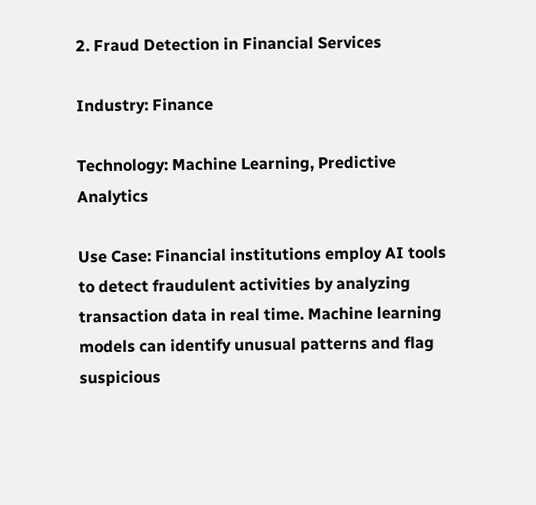2. Fraud Detection in Financial Services

Industry: Finance

Technology: Machine Learning, Predictive Analytics

Use Case: Financial institutions employ AI tools to detect fraudulent activities by analyzing transaction data in real time. Machine learning models can identify unusual patterns and flag suspicious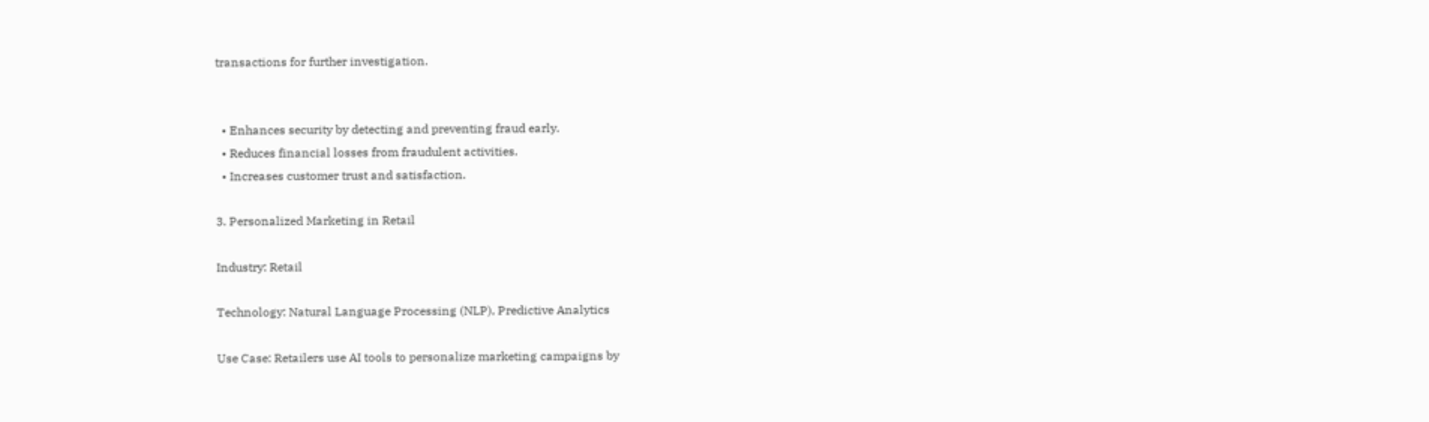transactions for further investigation.


  • Enhances security by detecting and preventing fraud early.
  • Reduces financial losses from fraudulent activities.
  • Increases customer trust and satisfaction.

3. Personalized Marketing in Retail

Industry: Retail

Technology: Natural Language Processing (NLP), Predictive Analytics

Use Case: Retailers use AI tools to personalize marketing campaigns by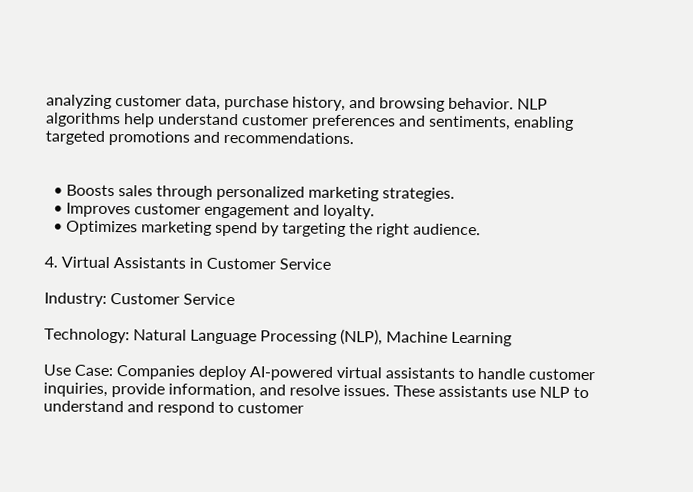analyzing customer data, purchase history, and browsing behavior. NLP algorithms help understand customer preferences and sentiments, enabling targeted promotions and recommendations.


  • Boosts sales through personalized marketing strategies.
  • Improves customer engagement and loyalty.
  • Optimizes marketing spend by targeting the right audience.

4. Virtual Assistants in Customer Service

Industry: Customer Service

Technology: Natural Language Processing (NLP), Machine Learning

Use Case: Companies deploy AI-powered virtual assistants to handle customer inquiries, provide information, and resolve issues. These assistants use NLP to understand and respond to customer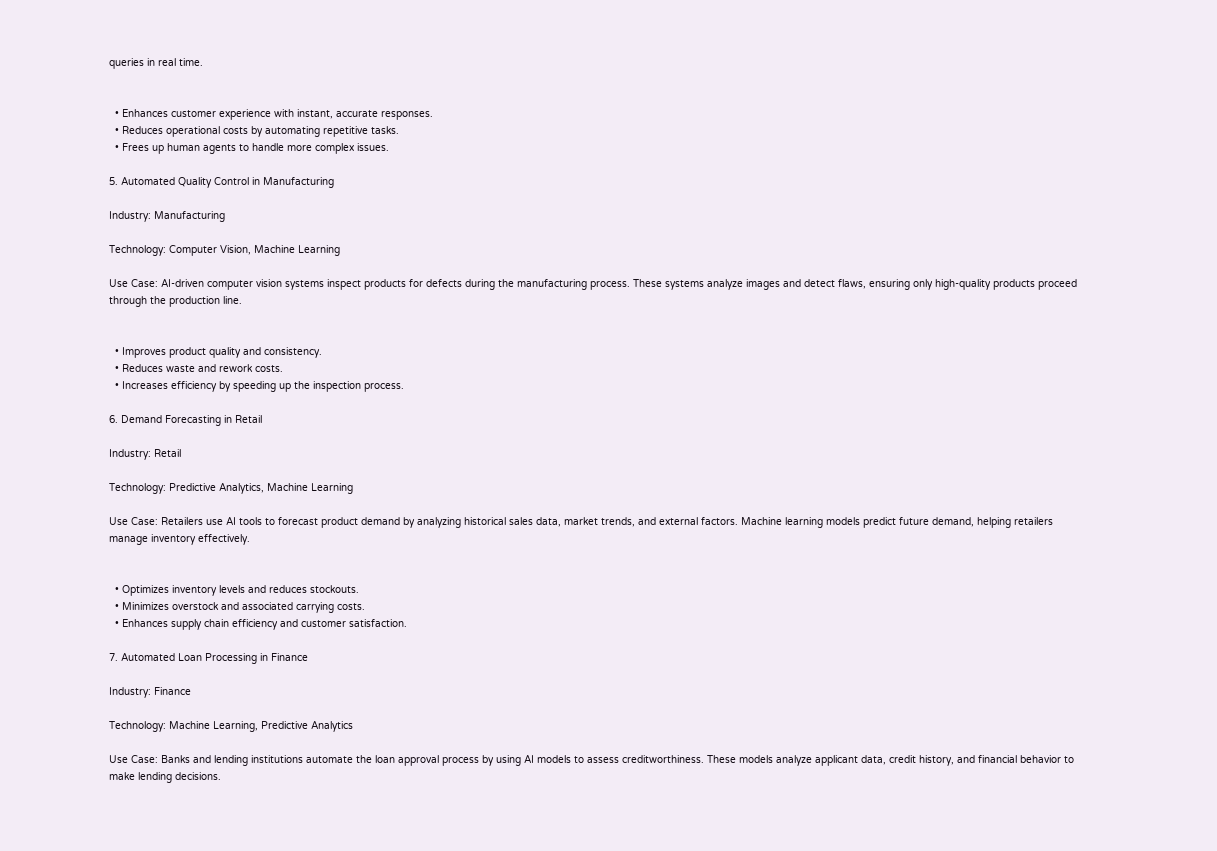queries in real time.


  • Enhances customer experience with instant, accurate responses.
  • Reduces operational costs by automating repetitive tasks.
  • Frees up human agents to handle more complex issues.

5. Automated Quality Control in Manufacturing

Industry: Manufacturing

Technology: Computer Vision, Machine Learning

Use Case: AI-driven computer vision systems inspect products for defects during the manufacturing process. These systems analyze images and detect flaws, ensuring only high-quality products proceed through the production line.


  • Improves product quality and consistency.
  • Reduces waste and rework costs.
  • Increases efficiency by speeding up the inspection process.

6. Demand Forecasting in Retail

Industry: Retail

Technology: Predictive Analytics, Machine Learning

Use Case: Retailers use AI tools to forecast product demand by analyzing historical sales data, market trends, and external factors. Machine learning models predict future demand, helping retailers manage inventory effectively.


  • Optimizes inventory levels and reduces stockouts.
  • Minimizes overstock and associated carrying costs.
  • Enhances supply chain efficiency and customer satisfaction.

7. Automated Loan Processing in Finance

Industry: Finance

Technology: Machine Learning, Predictive Analytics

Use Case: Banks and lending institutions automate the loan approval process by using AI models to assess creditworthiness. These models analyze applicant data, credit history, and financial behavior to make lending decisions.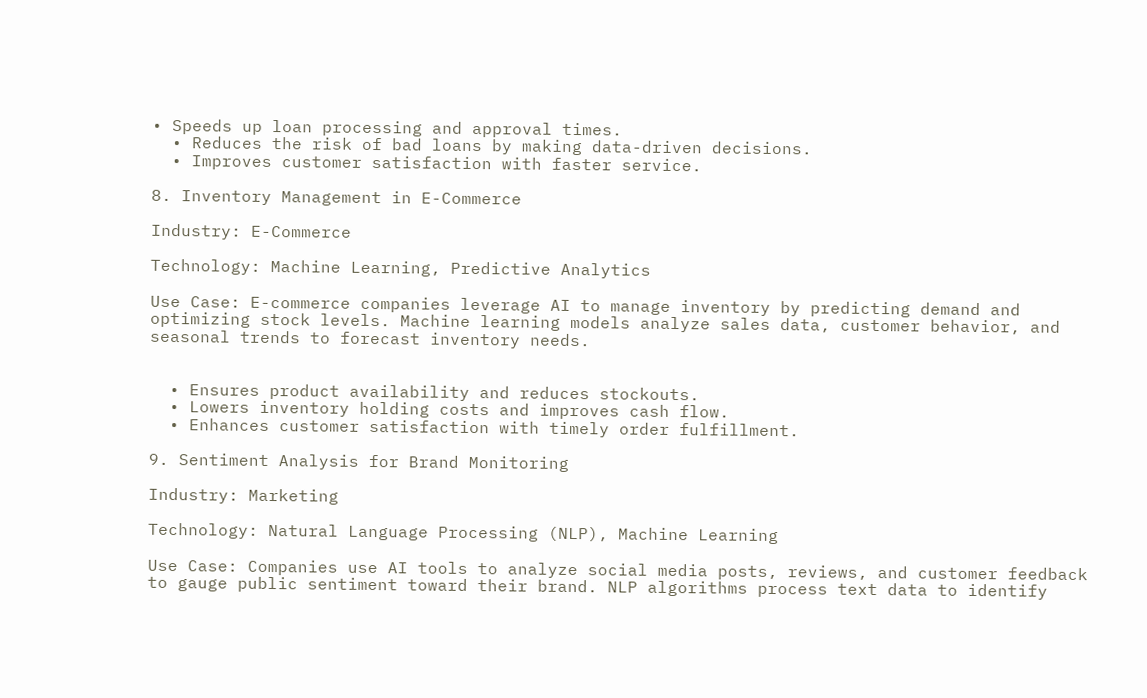• Speeds up loan processing and approval times.
  • Reduces the risk of bad loans by making data-driven decisions.
  • Improves customer satisfaction with faster service.

8. Inventory Management in E-Commerce

Industry: E-Commerce

Technology: Machine Learning, Predictive Analytics

Use Case: E-commerce companies leverage AI to manage inventory by predicting demand and optimizing stock levels. Machine learning models analyze sales data, customer behavior, and seasonal trends to forecast inventory needs.


  • Ensures product availability and reduces stockouts.
  • Lowers inventory holding costs and improves cash flow.
  • Enhances customer satisfaction with timely order fulfillment.

9. Sentiment Analysis for Brand Monitoring

Industry: Marketing

Technology: Natural Language Processing (NLP), Machine Learning

Use Case: Companies use AI tools to analyze social media posts, reviews, and customer feedback to gauge public sentiment toward their brand. NLP algorithms process text data to identify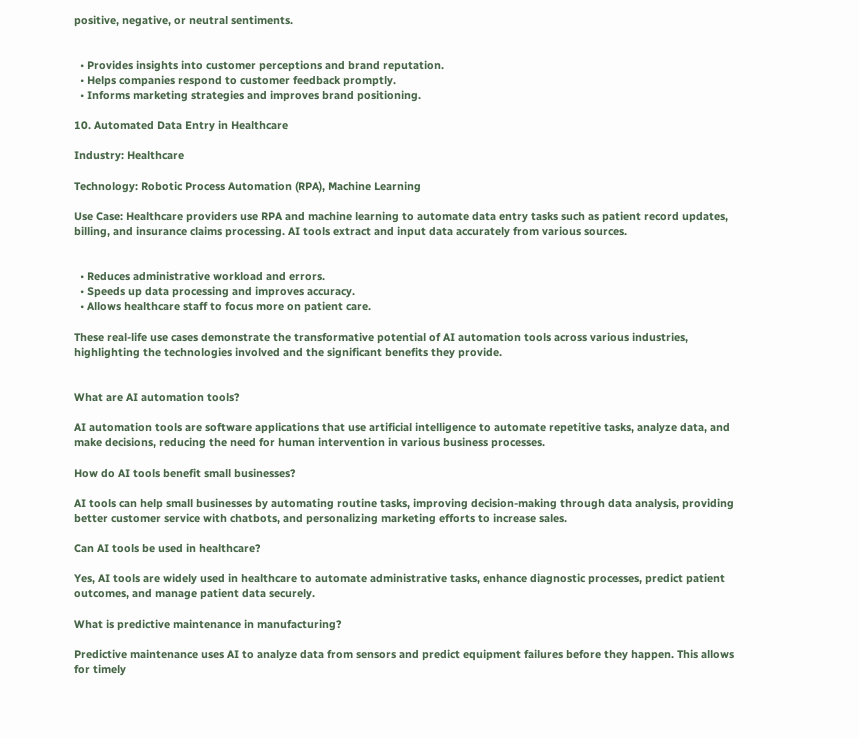positive, negative, or neutral sentiments.


  • Provides insights into customer perceptions and brand reputation.
  • Helps companies respond to customer feedback promptly.
  • Informs marketing strategies and improves brand positioning.

10. Automated Data Entry in Healthcare

Industry: Healthcare

Technology: Robotic Process Automation (RPA), Machine Learning

Use Case: Healthcare providers use RPA and machine learning to automate data entry tasks such as patient record updates, billing, and insurance claims processing. AI tools extract and input data accurately from various sources.


  • Reduces administrative workload and errors.
  • Speeds up data processing and improves accuracy.
  • Allows healthcare staff to focus more on patient care.

These real-life use cases demonstrate the transformative potential of AI automation tools across various industries, highlighting the technologies involved and the significant benefits they provide.


What are AI automation tools?

AI automation tools are software applications that use artificial intelligence to automate repetitive tasks, analyze data, and make decisions, reducing the need for human intervention in various business processes.

How do AI tools benefit small businesses?

AI tools can help small businesses by automating routine tasks, improving decision-making through data analysis, providing better customer service with chatbots, and personalizing marketing efforts to increase sales.

Can AI tools be used in healthcare?

Yes, AI tools are widely used in healthcare to automate administrative tasks, enhance diagnostic processes, predict patient outcomes, and manage patient data securely.

What is predictive maintenance in manufacturing?

Predictive maintenance uses AI to analyze data from sensors and predict equipment failures before they happen. This allows for timely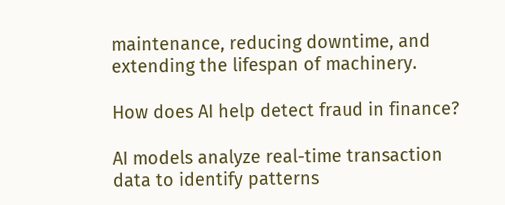maintenance, reducing downtime, and extending the lifespan of machinery.

How does AI help detect fraud in finance?

AI models analyze real-time transaction data to identify patterns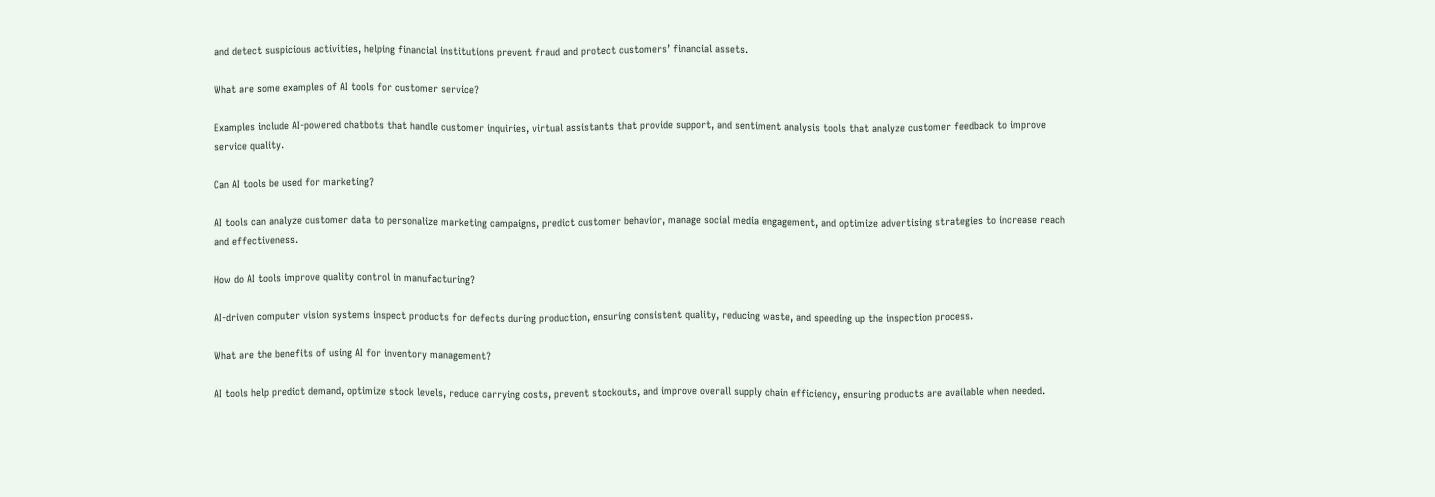and detect suspicious activities, helping financial institutions prevent fraud and protect customers’ financial assets.

What are some examples of AI tools for customer service?

Examples include AI-powered chatbots that handle customer inquiries, virtual assistants that provide support, and sentiment analysis tools that analyze customer feedback to improve service quality.

Can AI tools be used for marketing?

AI tools can analyze customer data to personalize marketing campaigns, predict customer behavior, manage social media engagement, and optimize advertising strategies to increase reach and effectiveness.

How do AI tools improve quality control in manufacturing?

AI-driven computer vision systems inspect products for defects during production, ensuring consistent quality, reducing waste, and speeding up the inspection process.

What are the benefits of using AI for inventory management?

AI tools help predict demand, optimize stock levels, reduce carrying costs, prevent stockouts, and improve overall supply chain efficiency, ensuring products are available when needed.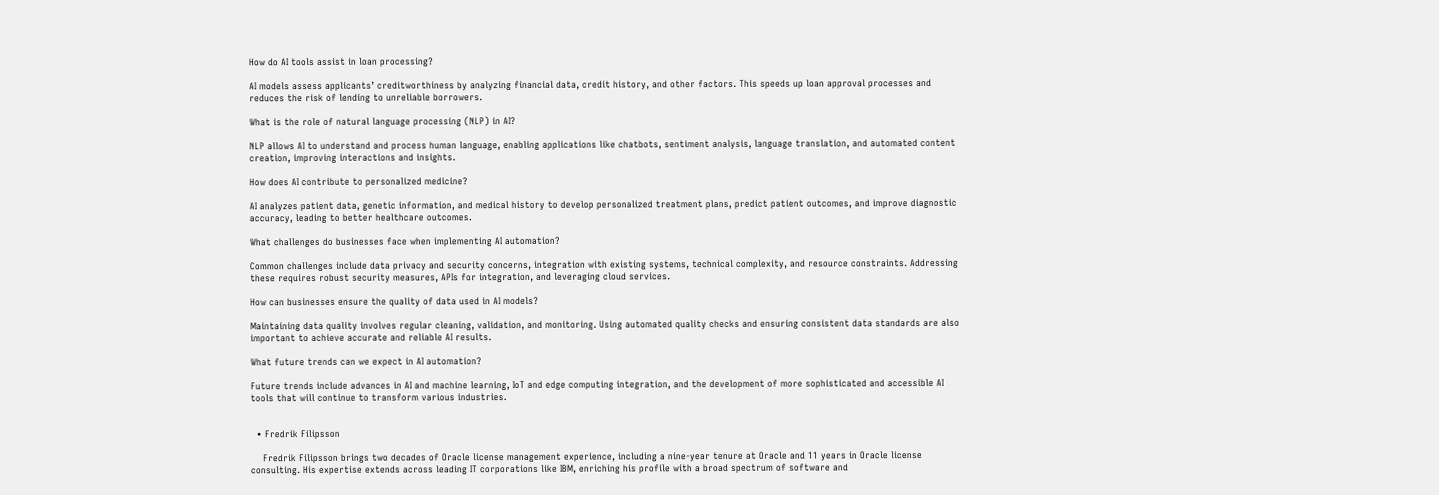How do AI tools assist in loan processing?

AI models assess applicants’ creditworthiness by analyzing financial data, credit history, and other factors. This speeds up loan approval processes and reduces the risk of lending to unreliable borrowers.

What is the role of natural language processing (NLP) in AI?

NLP allows AI to understand and process human language, enabling applications like chatbots, sentiment analysis, language translation, and automated content creation, improving interactions and insights.

How does AI contribute to personalized medicine?

AI analyzes patient data, genetic information, and medical history to develop personalized treatment plans, predict patient outcomes, and improve diagnostic accuracy, leading to better healthcare outcomes.

What challenges do businesses face when implementing AI automation?

Common challenges include data privacy and security concerns, integration with existing systems, technical complexity, and resource constraints. Addressing these requires robust security measures, APIs for integration, and leveraging cloud services.

How can businesses ensure the quality of data used in AI models?

Maintaining data quality involves regular cleaning, validation, and monitoring. Using automated quality checks and ensuring consistent data standards are also important to achieve accurate and reliable AI results.

What future trends can we expect in AI automation?

Future trends include advances in AI and machine learning, IoT and edge computing integration, and the development of more sophisticated and accessible AI tools that will continue to transform various industries.


  • Fredrik Filipsson

    Fredrik Filipsson brings two decades of Oracle license management experience, including a nine-year tenure at Oracle and 11 years in Oracle license consulting. His expertise extends across leading IT corporations like IBM, enriching his profile with a broad spectrum of software and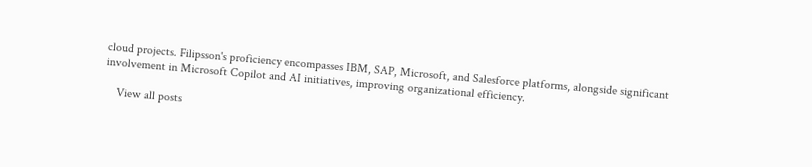cloud projects. Filipsson's proficiency encompasses IBM, SAP, Microsoft, and Salesforce platforms, alongside significant involvement in Microsoft Copilot and AI initiatives, improving organizational efficiency.

    View all posts